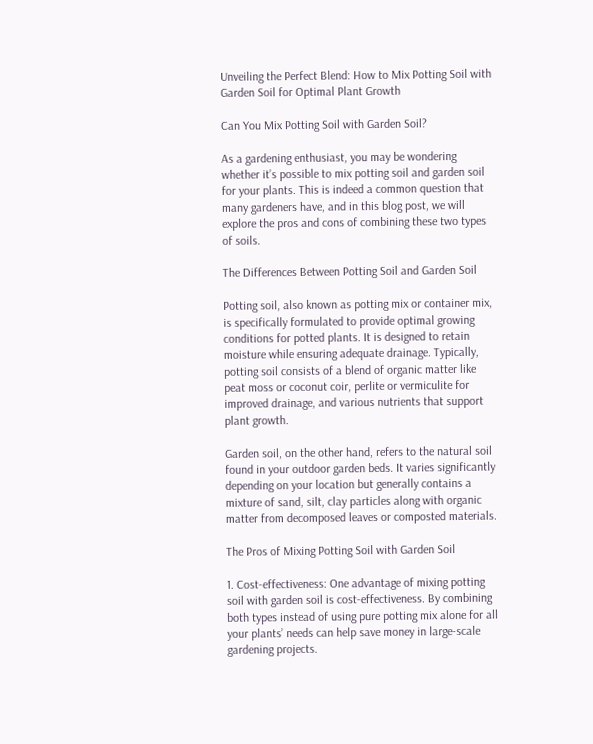Unveiling the Perfect Blend: How to Mix Potting Soil with Garden Soil for Optimal Plant Growth

Can You Mix Potting Soil with Garden Soil?

As a gardening enthusiast, you may be wondering whether it’s possible to mix potting soil and garden soil for your plants. This is indeed a common question that many gardeners have, and in this blog post, we will explore the pros and cons of combining these two types of soils.

The Differences Between Potting Soil and Garden Soil

Potting soil, also known as potting mix or container mix, is specifically formulated to provide optimal growing conditions for potted plants. It is designed to retain moisture while ensuring adequate drainage. Typically, potting soil consists of a blend of organic matter like peat moss or coconut coir, perlite or vermiculite for improved drainage, and various nutrients that support plant growth.

Garden soil, on the other hand, refers to the natural soil found in your outdoor garden beds. It varies significantly depending on your location but generally contains a mixture of sand, silt, clay particles along with organic matter from decomposed leaves or composted materials.

The Pros of Mixing Potting Soil with Garden Soil

1. Cost-effectiveness: One advantage of mixing potting soil with garden soil is cost-effectiveness. By combining both types instead of using pure potting mix alone for all your plants’ needs can help save money in large-scale gardening projects.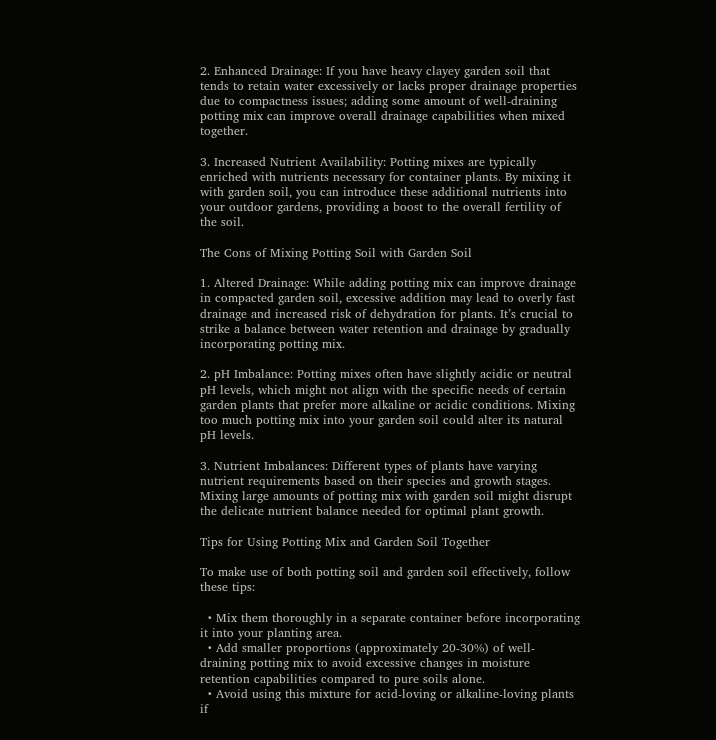2. Enhanced Drainage: If you have heavy clayey garden soil that tends to retain water excessively or lacks proper drainage properties due to compactness issues; adding some amount of well-draining potting mix can improve overall drainage capabilities when mixed together.

3. Increased Nutrient Availability: Potting mixes are typically enriched with nutrients necessary for container plants. By mixing it with garden soil, you can introduce these additional nutrients into your outdoor gardens, providing a boost to the overall fertility of the soil.

The Cons of Mixing Potting Soil with Garden Soil

1. Altered Drainage: While adding potting mix can improve drainage in compacted garden soil, excessive addition may lead to overly fast drainage and increased risk of dehydration for plants. It’s crucial to strike a balance between water retention and drainage by gradually incorporating potting mix.

2. pH Imbalance: Potting mixes often have slightly acidic or neutral pH levels, which might not align with the specific needs of certain garden plants that prefer more alkaline or acidic conditions. Mixing too much potting mix into your garden soil could alter its natural pH levels.

3. Nutrient Imbalances: Different types of plants have varying nutrient requirements based on their species and growth stages. Mixing large amounts of potting mix with garden soil might disrupt the delicate nutrient balance needed for optimal plant growth.

Tips for Using Potting Mix and Garden Soil Together

To make use of both potting soil and garden soil effectively, follow these tips:

  • Mix them thoroughly in a separate container before incorporating it into your planting area.
  • Add smaller proportions (approximately 20-30%) of well-draining potting mix to avoid excessive changes in moisture retention capabilities compared to pure soils alone.
  • Avoid using this mixture for acid-loving or alkaline-loving plants if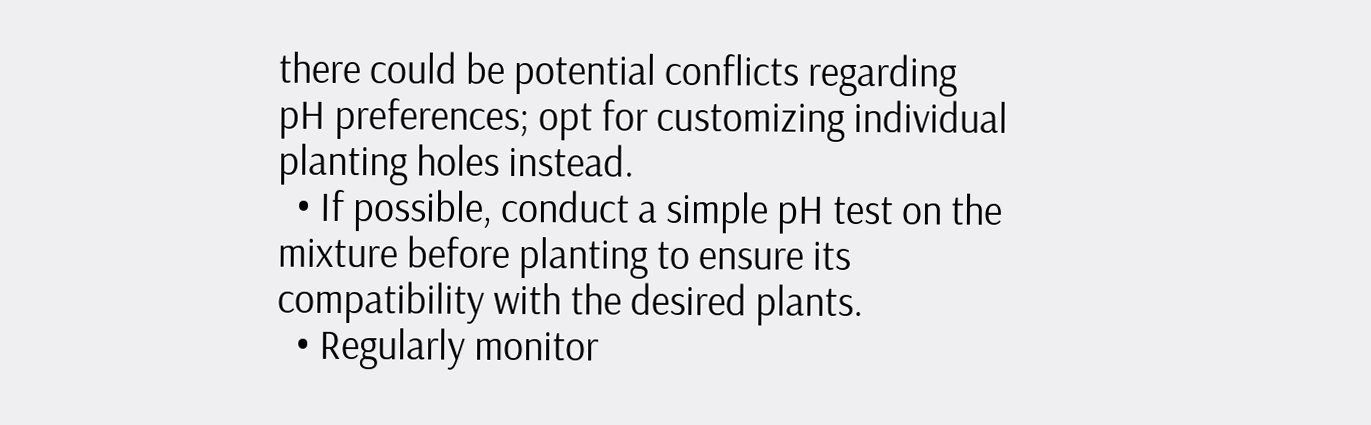there could be potential conflicts regarding pH preferences; opt for customizing individual planting holes instead.
  • If possible, conduct a simple pH test on the mixture before planting to ensure its compatibility with the desired plants.
  • Regularly monitor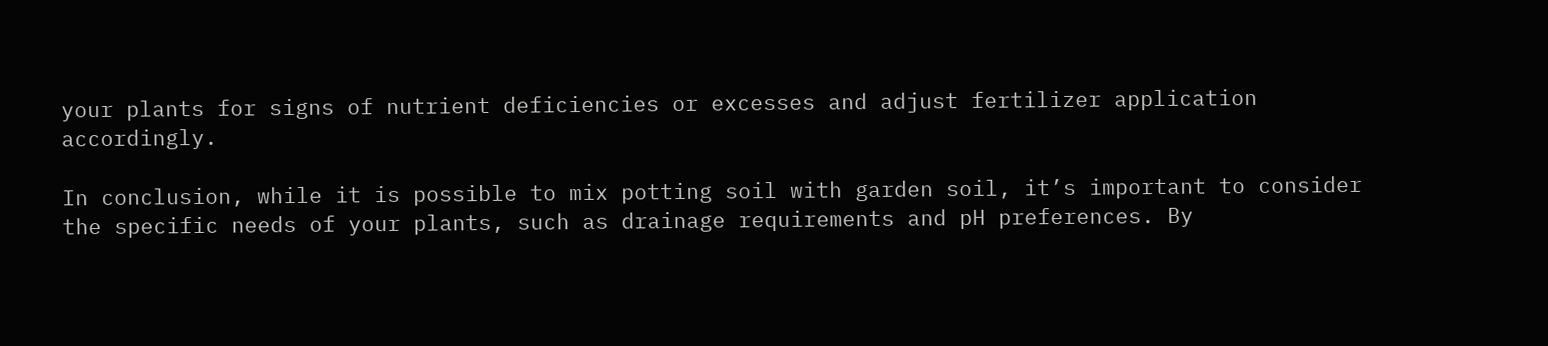your plants for signs of nutrient deficiencies or excesses and adjust fertilizer application accordingly.

In conclusion, while it is possible to mix potting soil with garden soil, it’s important to consider the specific needs of your plants, such as drainage requirements and pH preferences. By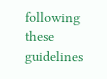following these guidelines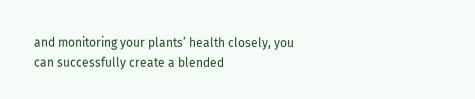and monitoring your plants’ health closely, you can successfully create a blended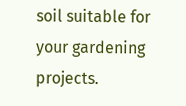soil suitable for your gardening projects.